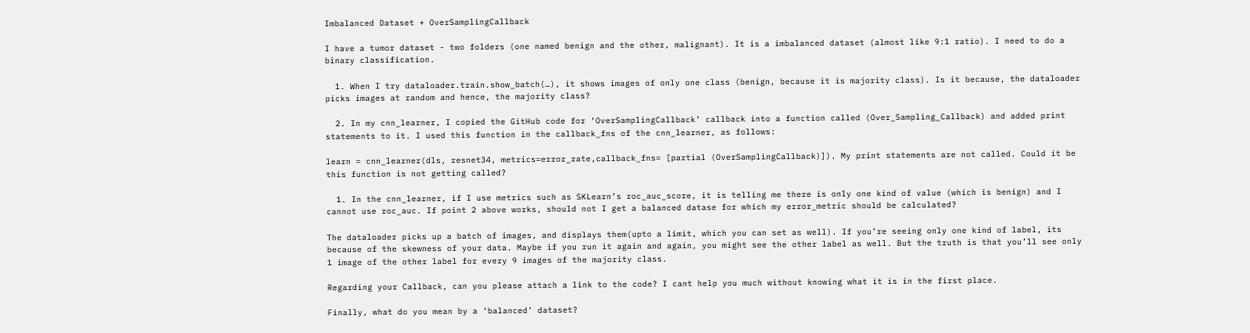Imbalanced Dataset + OverSamplingCallback

I have a tumor dataset - two folders (one named benign and the other, malignant). It is a imbalanced dataset (almost like 9:1 ratio). I need to do a binary classification.

  1. When I try dataloader.train.show_batch(…), it shows images of only one class (benign, because it is majority class). Is it because, the dataloader picks images at random and hence, the majority class?

  2. In my cnn_learner, I copied the GitHub code for ‘OverSamplingCallback’ callback into a function called (Over_Sampling_Callback) and added print statements to it. I used this function in the callback_fns of the cnn_learner, as follows:

learn = cnn_learner(dls, resnet34, metrics=error_rate,callback_fns= [partial (OverSamplingCallback)]). My print statements are not called. Could it be this function is not getting called?

  1. In the cnn_learner, if I use metrics such as SKLearn’s roc_auc_score, it is telling me there is only one kind of value (which is benign) and I cannot use roc_auc. If point 2 above works, should not I get a balanced datase for which my error_metric should be calculated?

The dataloader picks up a batch of images, and displays them(upto a limit, which you can set as well). If you’re seeing only one kind of label, its because of the skewness of your data. Maybe if you run it again and again, you might see the other label as well. But the truth is that you’ll see only 1 image of the other label for every 9 images of the majority class.

Regarding your Callback, can you please attach a link to the code? I cant help you much without knowing what it is in the first place.

Finally, what do you mean by a ‘balanced’ dataset?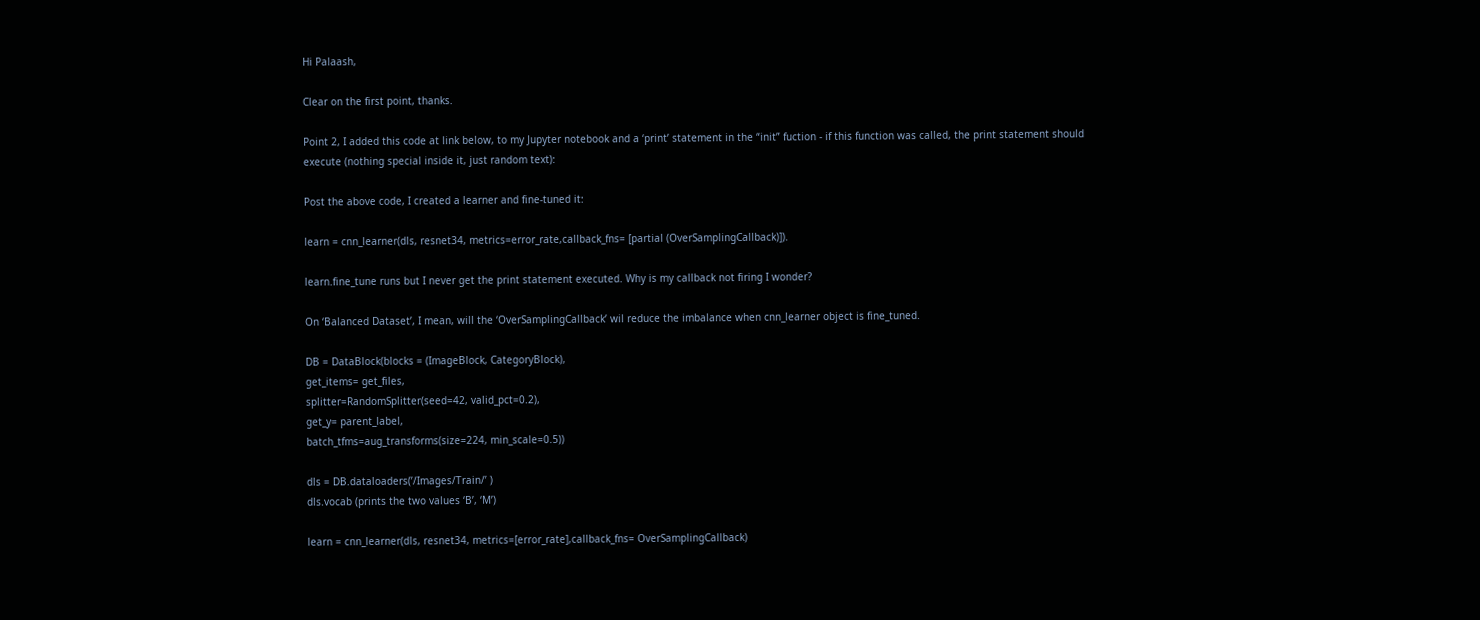Hi Palaash,

Clear on the first point, thanks.

Point 2, I added this code at link below, to my Jupyter notebook and a ‘print’ statement in the “init” fuction - if this function was called, the print statement should execute (nothing special inside it, just random text):

Post the above code, I created a learner and fine-tuned it:

learn = cnn_learner(dls, resnet34, metrics=error_rate,callback_fns= [partial (OverSamplingCallback)]).

learn.fine_tune runs but I never get the print statement executed. Why is my callback not firing I wonder?

On ‘Balanced Dataset’, I mean, will the ‘OverSamplingCallback’ wil reduce the imbalance when cnn_learner object is fine_tuned.

DB = DataBlock(blocks = (ImageBlock, CategoryBlock),
get_items= get_files,
splitter=RandomSplitter(seed=42, valid_pct=0.2),
get_y= parent_label,
batch_tfms=aug_transforms(size=224, min_scale=0.5))

dls = DB.dataloaders(’/Images/Train/’ )
dls.vocab (prints the two values ‘B’, ‘M’)

learn = cnn_learner(dls, resnet34, metrics=[error_rate],callback_fns= OverSamplingCallback)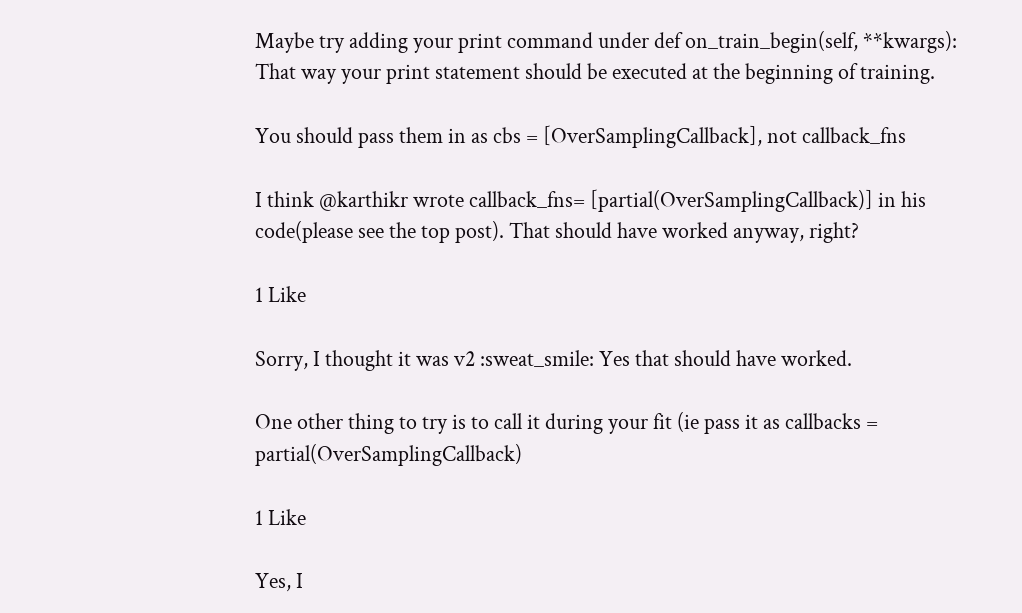Maybe try adding your print command under def on_train_begin(self, **kwargs): That way your print statement should be executed at the beginning of training.

You should pass them in as cbs = [OverSamplingCallback], not callback_fns

I think @karthikr wrote callback_fns= [partial(OverSamplingCallback)] in his code(please see the top post). That should have worked anyway, right?

1 Like

Sorry, I thought it was v2 :sweat_smile: Yes that should have worked.

One other thing to try is to call it during your fit (ie pass it as callbacks = partial(OverSamplingCallback)

1 Like

Yes, I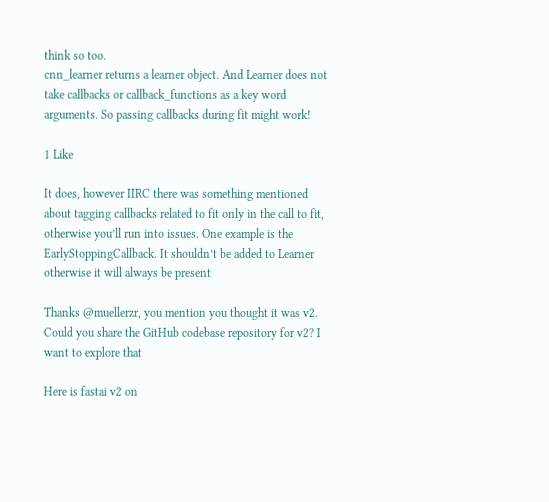think so too.
cnn_learner returns a learner object. And Learner does not take callbacks or callback_functions as a key word arguments. So passing callbacks during fit might work!

1 Like

It does, however IIRC there was something mentioned about tagging callbacks related to fit only in the call to fit, otherwise you’ll run into issues. One example is the EarlyStoppingCallback. It shouldn’t be added to Learner otherwise it will always be present

Thanks @muellerzr, you mention you thought it was v2. Could you share the GitHub codebase repository for v2? I want to explore that

Here is fastai v2 on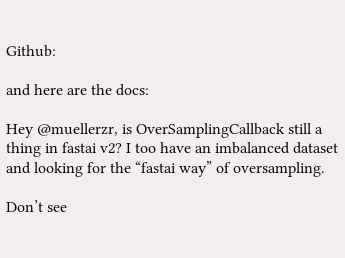Github:

and here are the docs:

Hey @muellerzr, is OverSamplingCallback still a thing in fastai v2? I too have an imbalanced dataset and looking for the “fastai way” of oversampling.

Don’t see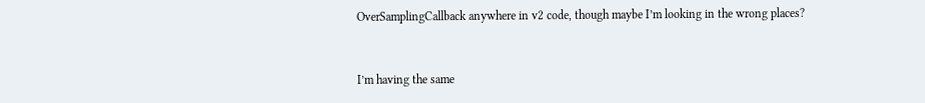OverSamplingCallback anywhere in v2 code, though maybe I’m looking in the wrong places?


I’m having the same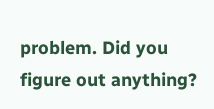problem. Did you figure out anything?